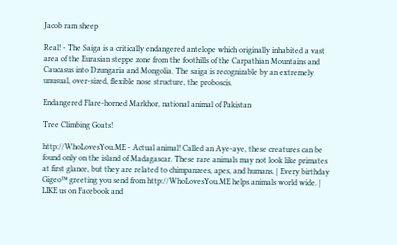Jacob ram sheep

Real! - The Saiga is a critically endangered antelope which originally inhabited a vast area of the Eurasian steppe zone from the foothills of the Carpathian Mountains and Caucasus into Dzungaria and Mongolia. The saiga is recognizable by an extremely unusual, over-sized, flexible nose structure, the proboscis.

Endangered Flare-horned Markhor, national animal of Pakistan

Tree Climbing Goats!

http://WhoLovesYou.ME - Actual animal! Called an Aye-aye, these creatures can be found only on the island of Madagascar. These rare animals may not look like primates at first glance, but they are related to chimpanzees, apes, and humans. | Every birthday Gigeo™ greeting you send from http://WhoLovesYou.ME helps animals world wide. | LIKE us on Facebook and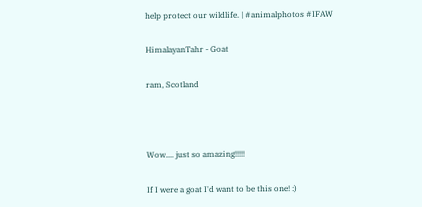help protect our wildlife. | #animalphotos #IFAW

HimalayanTahr - Goat

ram, Scotland



Wow.... just so amazing!!!!!

If I were a goat I'd want to be this one! :)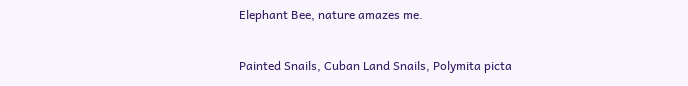Elephant Bee, nature amazes me.

Painted Snails, Cuban Land Snails, Polymita picta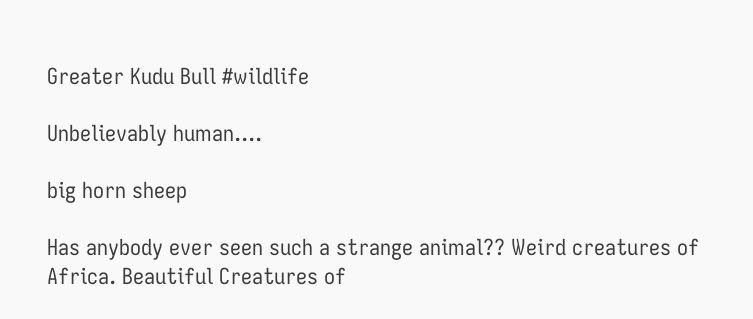Greater Kudu Bull #wildlife

Unbelievably human....

big horn sheep

Has anybody ever seen such a strange animal?? Weird creatures of Africa. Beautiful Creatures of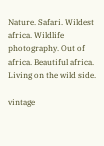Nature. Safari. Wildest africa. Wildlife photography. Out of africa. Beautiful africa. Living on the wild side.

vintage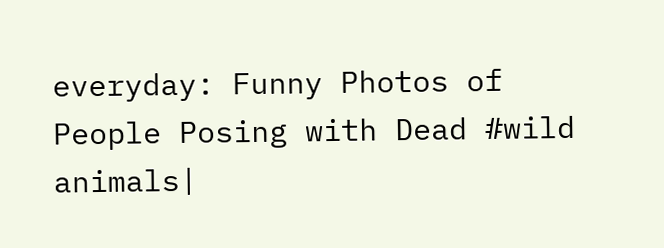everyday: Funny Photos of People Posing with Dead #wild animals|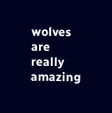wolves are really amazing